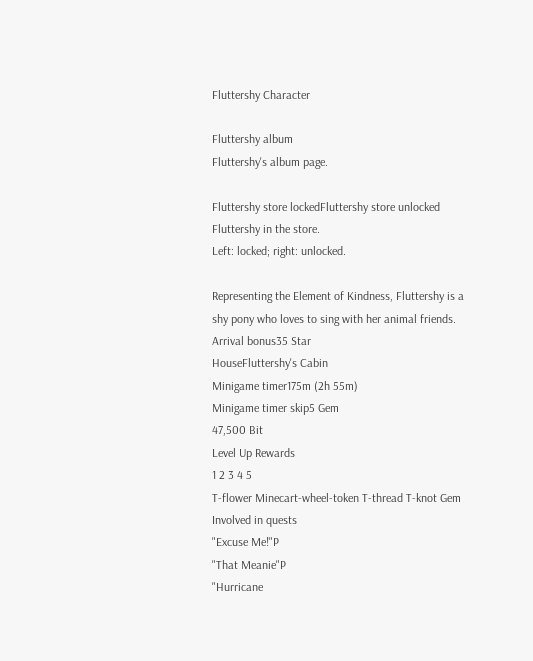Fluttershy Character

Fluttershy album
Fluttershy's album page.

Fluttershy store lockedFluttershy store unlocked
Fluttershy in the store.
Left: locked; right: unlocked.

Representing the Element of Kindness, Fluttershy is a shy pony who loves to sing with her animal friends.
Arrival bonus35 Star
HouseFluttershy's Cabin
Minigame timer175m (2h 55m)
Minigame timer skip5 Gem
47,500 Bit
Level Up Rewards
1 2 3 4 5
T-flower Minecart-wheel-token T-thread T-knot Gem
Involved in quests
"Excuse Me!"P
"That Meanie"P
"Hurricane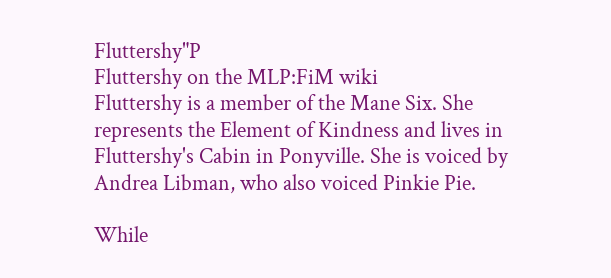Fluttershy"P
Fluttershy on the MLP:FiM wiki
Fluttershy is a member of the Mane Six. She represents the Element of Kindness and lives in Fluttershy's Cabin in Ponyville. She is voiced by Andrea Libman, who also voiced Pinkie Pie.

While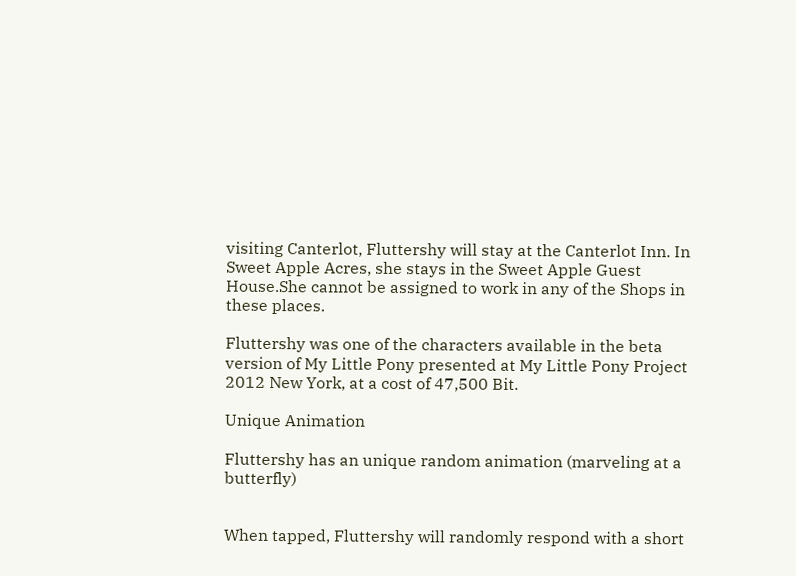visiting Canterlot, Fluttershy will stay at the Canterlot Inn. In Sweet Apple Acres, she stays in the Sweet Apple Guest House.She cannot be assigned to work in any of the Shops in these places.

Fluttershy was one of the characters available in the beta version of My Little Pony presented at My Little Pony Project 2012 New York, at a cost of 47,500 Bit.

Unique Animation

Fluttershy has an unique random animation (marveling at a butterfly)


When tapped, Fluttershy will randomly respond with a short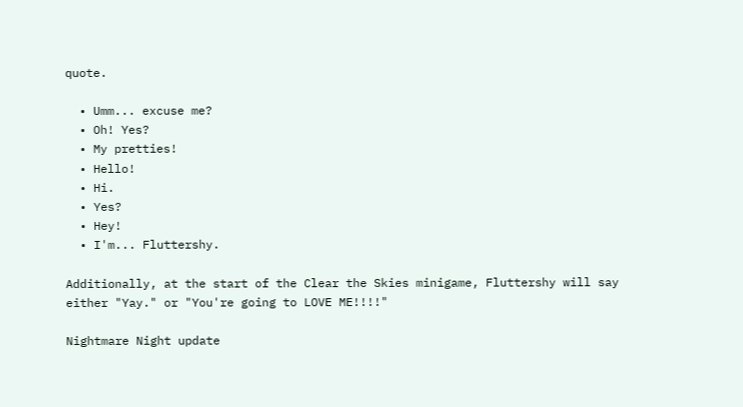quote.

  • Umm... excuse me?
  • Oh! Yes?
  • My pretties!
  • Hello!
  • Hi.
  • Yes?
  • Hey!
  • I'm... Fluttershy.

Additionally, at the start of the Clear the Skies minigame, Fluttershy will say either "Yay." or "You're going to LOVE ME!!!!"

Nightmare Night update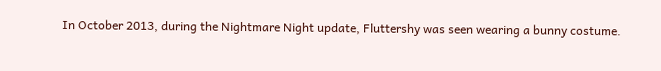In October 2013, during the Nightmare Night update, Fluttershy was seen wearing a bunny costume.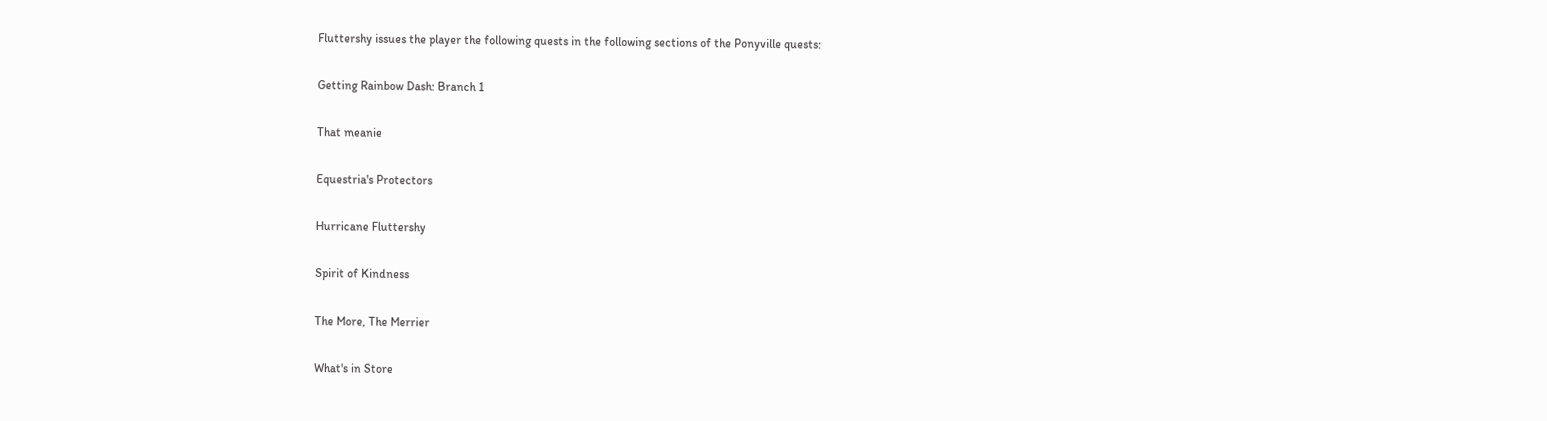Fluttershy issues the player the following quests in the following sections of the Ponyville quests:

Getting Rainbow Dash: Branch 1

That meanie

Equestria's Protectors

Hurricane Fluttershy

Spirit of Kindness

The More, The Merrier

What's in Store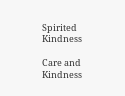Spirited Kindness

Care and Kindness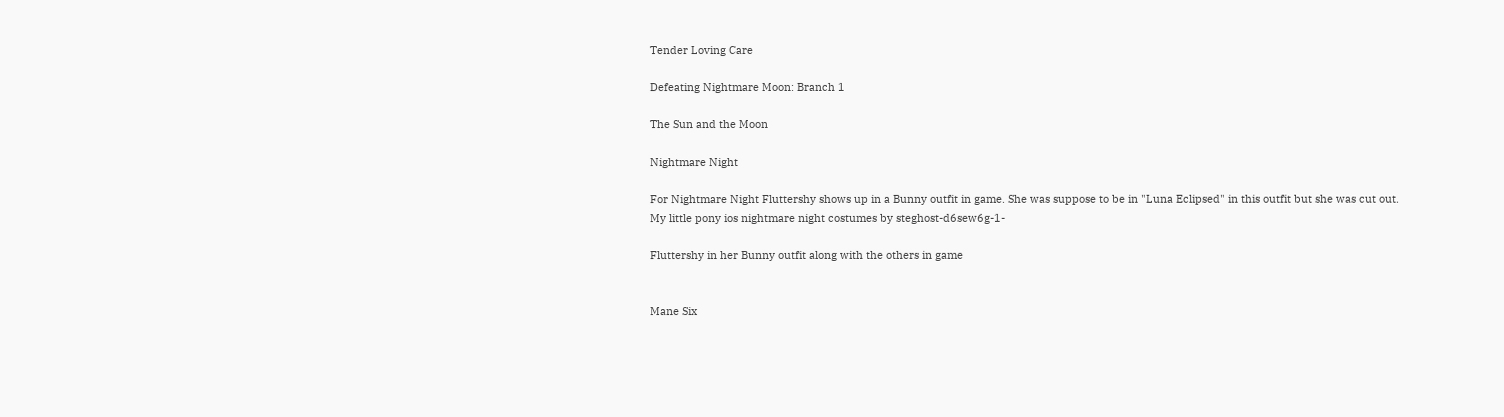Tender Loving Care

Defeating Nightmare Moon: Branch 1

The Sun and the Moon

Nightmare Night

For Nightmare Night Fluttershy shows up in a Bunny outfit in game. She was suppose to be in "Luna Eclipsed" in this outfit but she was cut out.
My little pony ios nightmare night costumes by steghost-d6sew6g-1-

Fluttershy in her Bunny outfit along with the others in game


Mane Six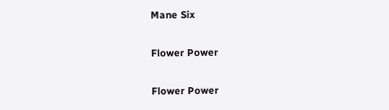Mane Six

Flower Power

Flower Power